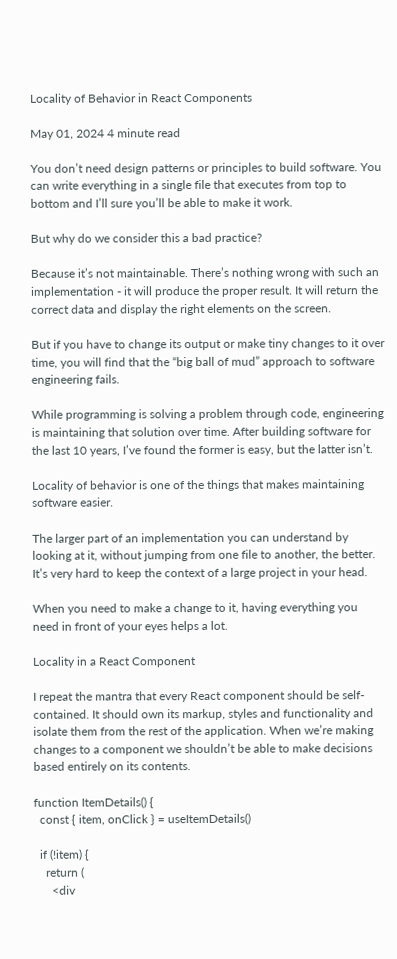Locality of Behavior in React Components

May 01, 2024 4 minute read

You don’t need design patterns or principles to build software. You can write everything in a single file that executes from top to bottom and I’ll sure you’ll be able to make it work.

But why do we consider this a bad practice?

Because it’s not maintainable. There’s nothing wrong with such an implementation - it will produce the proper result. It will return the correct data and display the right elements on the screen.

But if you have to change its output or make tiny changes to it over time, you will find that the “big ball of mud” approach to software engineering fails.

While programming is solving a problem through code, engineering is maintaining that solution over time. After building software for the last 10 years, I’ve found the former is easy, but the latter isn’t.

Locality of behavior is one of the things that makes maintaining software easier.

The larger part of an implementation you can understand by looking at it, without jumping from one file to another, the better. It’s very hard to keep the context of a large project in your head.

When you need to make a change to it, having everything you need in front of your eyes helps a lot.

Locality in a React Component

I repeat the mantra that every React component should be self-contained. It should own its markup, styles and functionality and isolate them from the rest of the application. When we’re making changes to a component we shouldn’t be able to make decisions based entirely on its contents.

function ItemDetails() {
  const { item, onClick } = useItemDetails()

  if (!item) {
    return (
      <div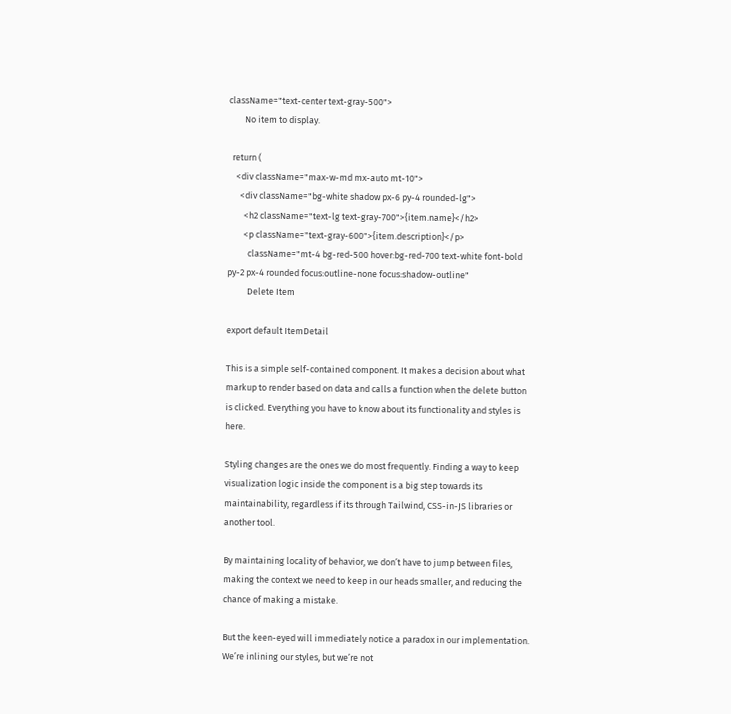className="text-center text-gray-500">
        No item to display.

  return (
    <div className="max-w-md mx-auto mt-10">
      <div className="bg-white shadow px-6 py-4 rounded-lg">
        <h2 className="text-lg text-gray-700">{item.name}</h2>
        <p className="text-gray-600">{item.description}</p>
          className="mt-4 bg-red-500 hover:bg-red-700 text-white font-bold py-2 px-4 rounded focus:outline-none focus:shadow-outline"
          Delete Item

export default ItemDetail

This is a simple self-contained component. It makes a decision about what markup to render based on data and calls a function when the delete button is clicked. Everything you have to know about its functionality and styles is here.

Styling changes are the ones we do most frequently. Finding a way to keep visualization logic inside the component is a big step towards its maintainability, regardless if its through Tailwind, CSS-in-JS libraries or another tool.

By maintaining locality of behavior, we don’t have to jump between files, making the context we need to keep in our heads smaller, and reducing the chance of making a mistake.

But the keen-eyed will immediately notice a paradox in our implementation. We’re inlining our styles, but we’re not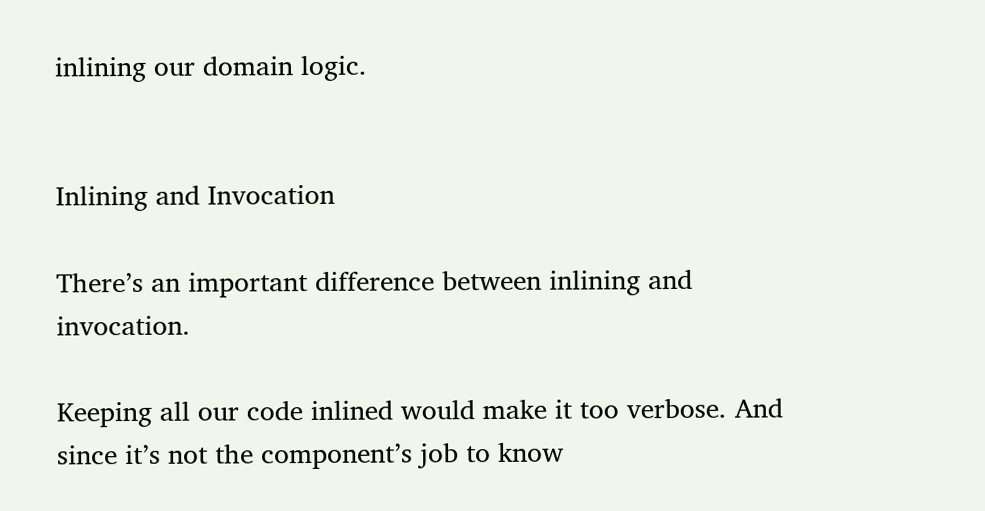inlining our domain logic.


Inlining and Invocation

There’s an important difference between inlining and invocation.

Keeping all our code inlined would make it too verbose. And since it’s not the component’s job to know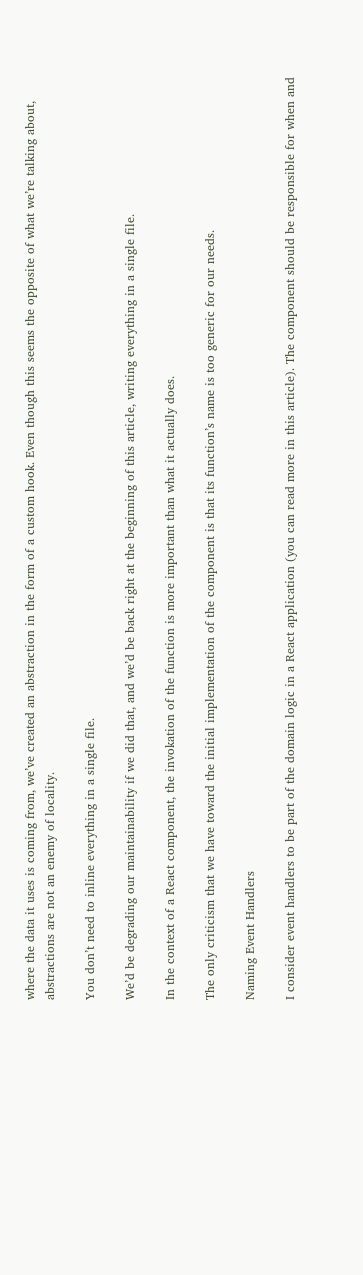where the data it uses is coming from, we’ve created an abstraction in the form of a custom hook. Even though this seems the opposite of what we’re talking about, abstractions are not an enemy of locality.

You don’t need to inline everything in a single file.

We’d be degrading our maintainability if we did that, and we’d be back right at the beginning of this article, writing everything in a single file.

In the context of a React component, the invokation of the function is more important than what it actually does.

The only criticism that we have toward the initial implementation of the component is that its function’s name is too generic for our needs.

Naming Event Handlers

I consider event handlers to be part of the domain logic in a React application (you can read more in this article). The component should be responsible for when and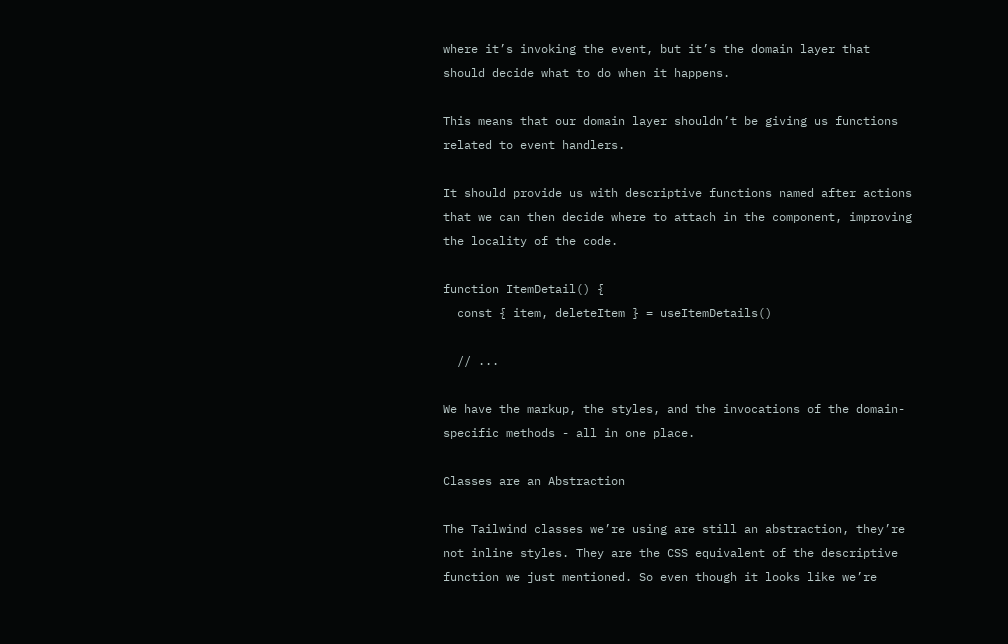where it’s invoking the event, but it’s the domain layer that should decide what to do when it happens.

This means that our domain layer shouldn’t be giving us functions related to event handlers.

It should provide us with descriptive functions named after actions that we can then decide where to attach in the component, improving the locality of the code.

function ItemDetail() {
  const { item, deleteItem } = useItemDetails()

  // ...

We have the markup, the styles, and the invocations of the domain-specific methods - all in one place.

Classes are an Abstraction

The Tailwind classes we’re using are still an abstraction, they’re not inline styles. They are the CSS equivalent of the descriptive function we just mentioned. So even though it looks like we’re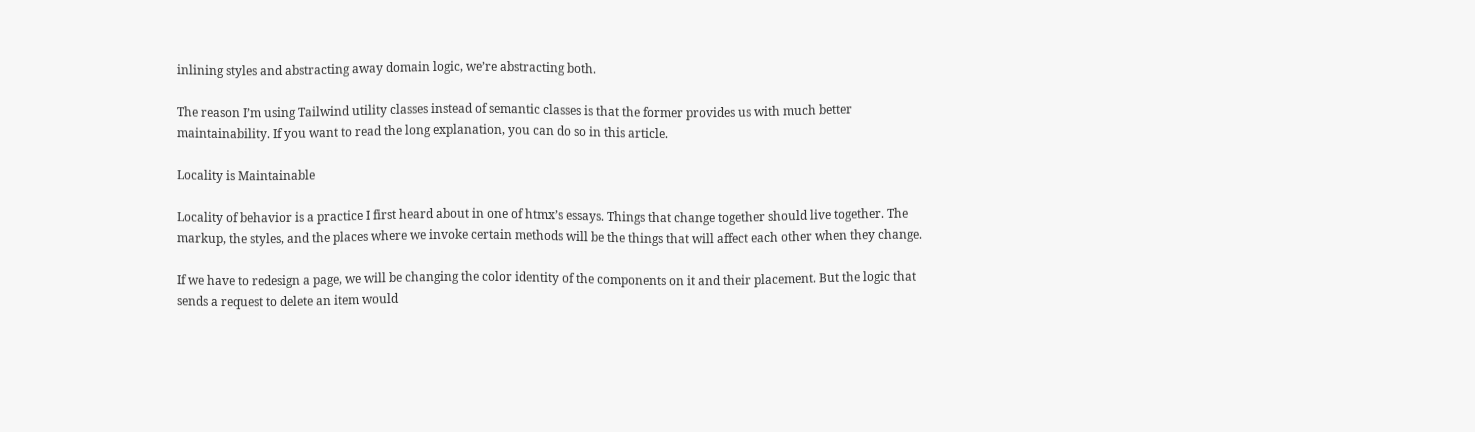inlining styles and abstracting away domain logic, we’re abstracting both.

The reason I’m using Tailwind utility classes instead of semantic classes is that the former provides us with much better maintainability. If you want to read the long explanation, you can do so in this article.

Locality is Maintainable

Locality of behavior is a practice I first heard about in one of htmx’s essays. Things that change together should live together. The markup, the styles, and the places where we invoke certain methods will be the things that will affect each other when they change.

If we have to redesign a page, we will be changing the color identity of the components on it and their placement. But the logic that sends a request to delete an item would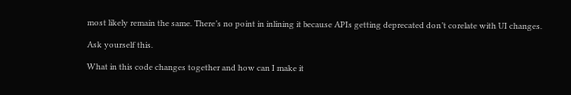most likely remain the same. There’s no point in inlining it because APIs getting deprecated don’t corelate with UI changes.

Ask yourself this.

What in this code changes together and how can I make it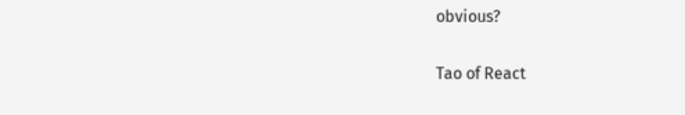obvious?

Tao of React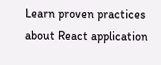Learn proven practices about React application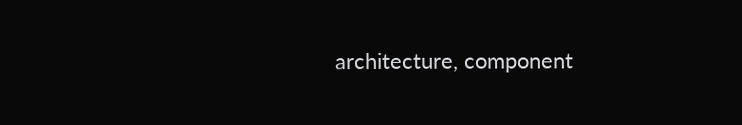architecture, component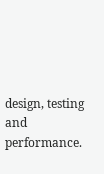design, testing and performance.